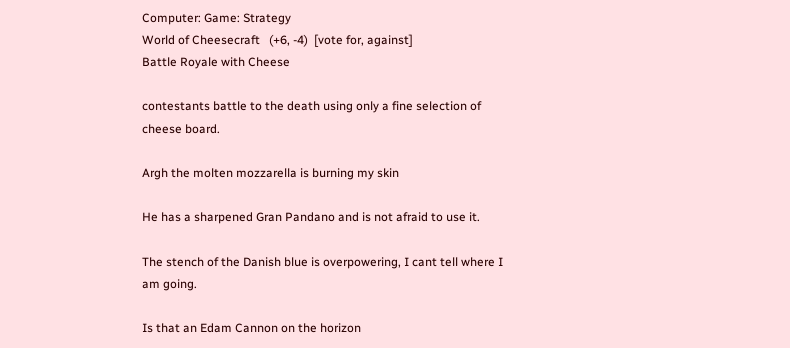Computer: Game: Strategy
World of Cheesecraft   (+6, -4)  [vote for, against]
Battle Royale with Cheese

contestants battle to the death using only a fine selection of cheese board.

Argh the molten mozzarella is burning my skin

He has a sharpened Gran Pandano and is not afraid to use it.

The stench of the Danish blue is overpowering, I cant tell where I am going.

Is that an Edam Cannon on the horizon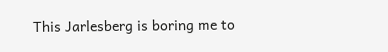This Jarlesberg is boring me to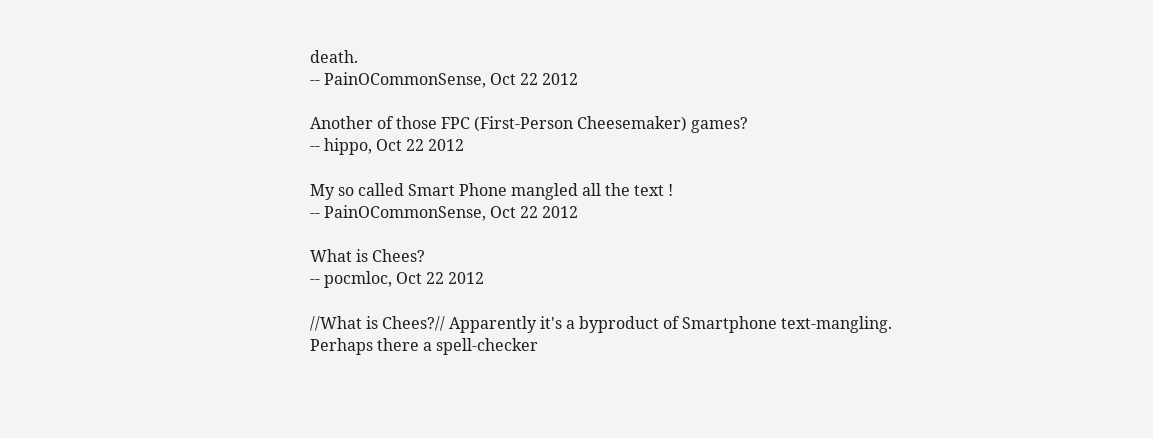death.
-- PainOCommonSense, Oct 22 2012

Another of those FPC (First-Person Cheesemaker) games?
-- hippo, Oct 22 2012

My so called Smart Phone mangled all the text !
-- PainOCommonSense, Oct 22 2012

What is Chees?
-- pocmloc, Oct 22 2012

//What is Chees?// Apparently it's a byproduct of Smartphone text-mangling. Perhaps there a spell-checker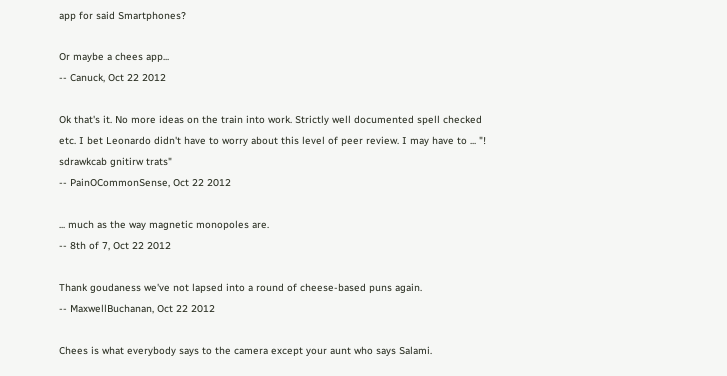app for said Smartphones?

Or maybe a chees app...
-- Canuck, Oct 22 2012

Ok that's it. No more ideas on the train into work. Strictly well documented spell checked etc. I bet Leonardo didn't have to worry about this level of peer review. I may have to ... "! sdrawkcab gnitirw trats"
-- PainOCommonSense, Oct 22 2012

... much as the way magnetic monopoles are.
-- 8th of 7, Oct 22 2012

Thank goudaness we've not lapsed into a round of cheese-based puns again.
-- MaxwellBuchanan, Oct 22 2012

Chees is what everybody says to the camera except your aunt who says Salami.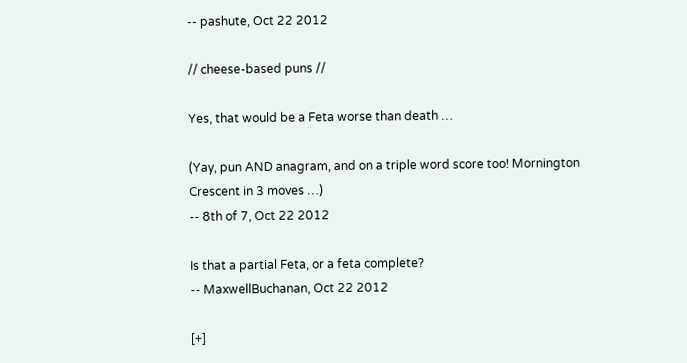-- pashute, Oct 22 2012

// cheese-based puns //

Yes, that would be a Feta worse than death …

(Yay, pun AND anagram, and on a triple word score too! Mornington Crescent in 3 moves …)
-- 8th of 7, Oct 22 2012

Is that a partial Feta, or a feta complete?
-- MaxwellBuchanan, Oct 22 2012

[+]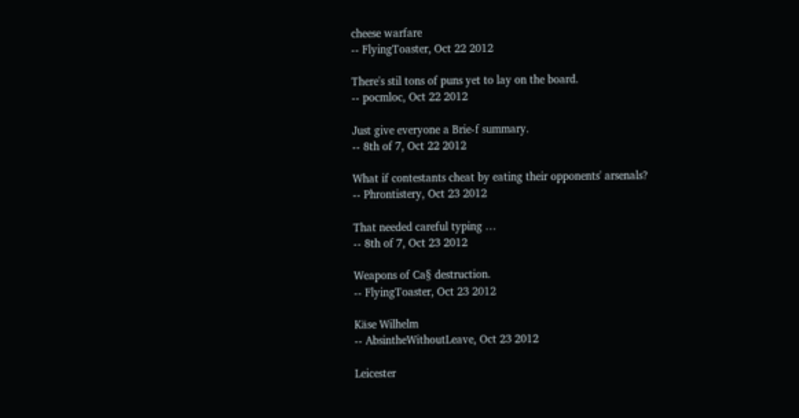cheese warfare
-- FlyingToaster, Oct 22 2012

There's stil tons of puns yet to lay on the board.
-- pocmloc, Oct 22 2012

Just give everyone a Brie-f summary.
-- 8th of 7, Oct 22 2012

What if contestants cheat by eating their opponents' arsenals?
-- Phrontistery, Oct 23 2012

That needed careful typing …
-- 8th of 7, Oct 23 2012

Weapons of Ca§ destruction.
-- FlyingToaster, Oct 23 2012

Käse Wilhelm
-- AbsintheWithoutLeave, Oct 23 2012

Leicester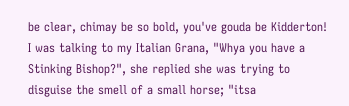be clear, chimay be so bold, you've gouda be Kidderton! I was talking to my Italian Grana, "Whya you have a Stinking Bishop?", she replied she was trying to disguise the smell of a small horse; "itsa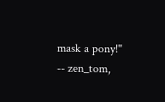mask a pony!"
-- zen_tom,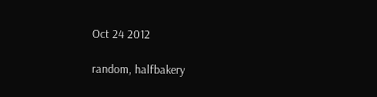Oct 24 2012

random, halfbakery